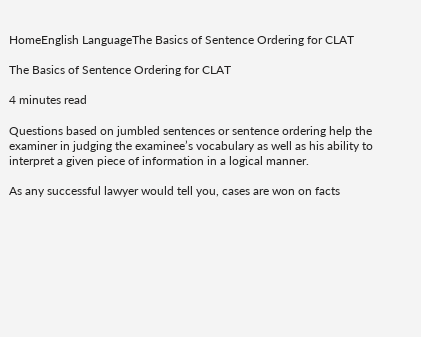HomeEnglish LanguageThe Basics of Sentence Ordering for CLAT

The Basics of Sentence Ordering for CLAT

4 minutes read

Questions based on jumbled sentences or sentence ordering help the examiner in judging the examinee’s vocabulary as well as his ability to interpret a given piece of information in a logical manner.

As any successful lawyer would tell you, cases are won on facts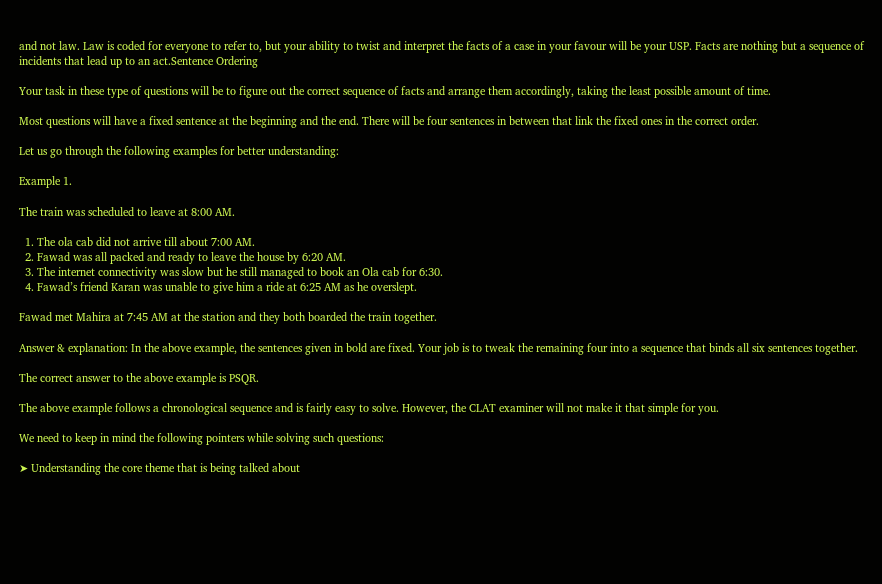and not law. Law is coded for everyone to refer to, but your ability to twist and interpret the facts of a case in your favour will be your USP. Facts are nothing but a sequence of incidents that lead up to an act.Sentence Ordering

Your task in these type of questions will be to figure out the correct sequence of facts and arrange them accordingly, taking the least possible amount of time.

Most questions will have a fixed sentence at the beginning and the end. There will be four sentences in between that link the fixed ones in the correct order.

Let us go through the following examples for better understanding:

Example 1.

The train was scheduled to leave at 8:00 AM.

  1. The ola cab did not arrive till about 7:00 AM.
  2. Fawad was all packed and ready to leave the house by 6:20 AM.
  3. The internet connectivity was slow but he still managed to book an Ola cab for 6:30.
  4. Fawad’s friend Karan was unable to give him a ride at 6:25 AM as he overslept.

Fawad met Mahira at 7:45 AM at the station and they both boarded the train together.

Answer & explanation: In the above example, the sentences given in bold are fixed. Your job is to tweak the remaining four into a sequence that binds all six sentences together.

The correct answer to the above example is PSQR.

The above example follows a chronological sequence and is fairly easy to solve. However, the CLAT examiner will not make it that simple for you.

We need to keep in mind the following pointers while solving such questions:

➤ Understanding the core theme that is being talked about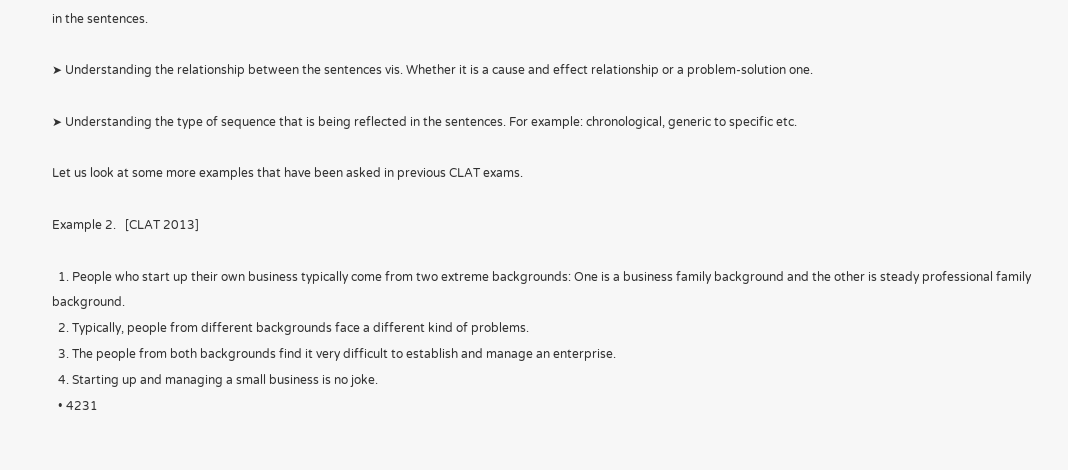in the sentences.

➤ Understanding the relationship between the sentences vis. Whether it is a cause and effect relationship or a problem-solution one.

➤ Understanding the type of sequence that is being reflected in the sentences. For example: chronological, generic to specific etc.

Let us look at some more examples that have been asked in previous CLAT exams.

Example 2.   [CLAT 2013]

  1. People who start up their own business typically come from two extreme backgrounds: One is a business family background and the other is steady professional family background.
  2. Typically, people from different backgrounds face a different kind of problems.
  3. The people from both backgrounds find it very difficult to establish and manage an enterprise.
  4. Starting up and managing a small business is no joke.
  • 4231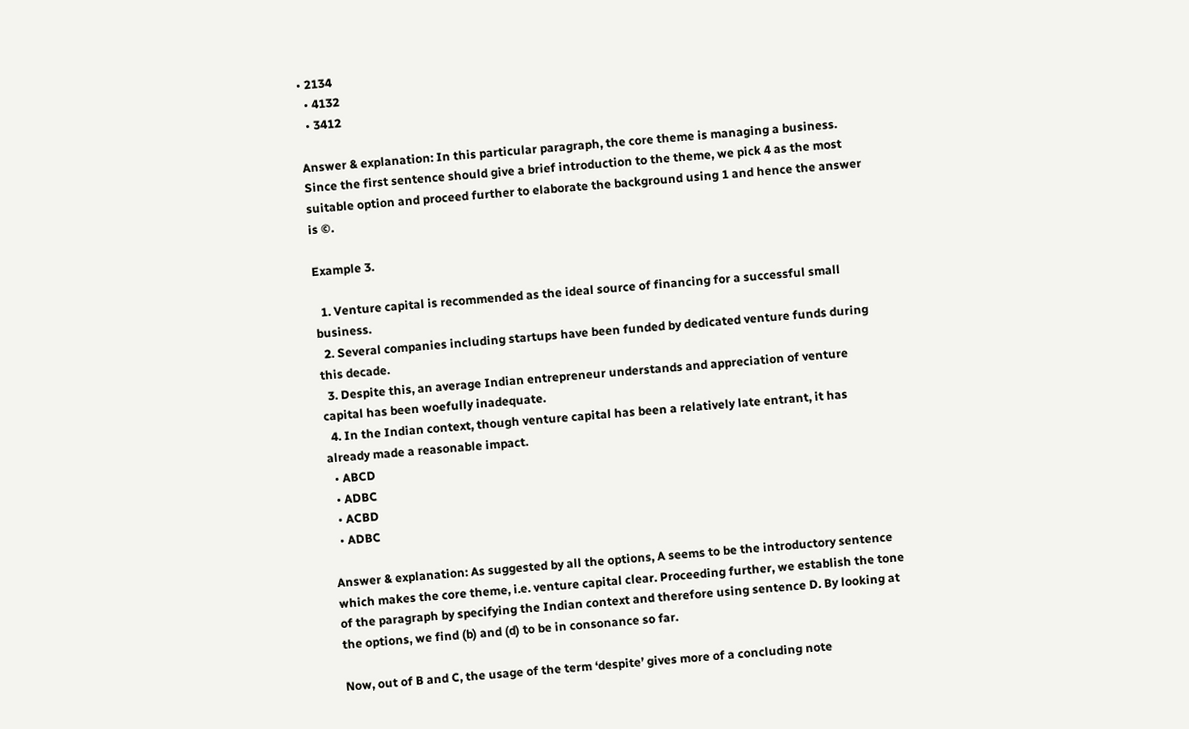• 2134
  • 4132
  • 3412

Answer & explanation: In this particular paragraph, the core theme is managing a business. Since the first sentence should give a brief introduction to the theme, we pick 4 as the most suitable option and proceed further to elaborate the background using 1 and hence the answer is ©.

Example 3.

  1. Venture capital is recommended as the ideal source of financing for a successful small business.
  2. Several companies including startups have been funded by dedicated venture funds during this decade.
  3. Despite this, an average Indian entrepreneur understands and appreciation of venture capital has been woefully inadequate.
  4. In the Indian context, though venture capital has been a relatively late entrant, it has already made a reasonable impact.
  • ABCD
  • ADBC
  • ACBD
  • ADBC

Answer & explanation: As suggested by all the options, A seems to be the introductory sentence which makes the core theme, i.e. venture capital clear. Proceeding further, we establish the tone of the paragraph by specifying the Indian context and therefore using sentence D. By looking at the options, we find (b) and (d) to be in consonance so far.

Now, out of B and C, the usage of the term ‘despite’ gives more of a concluding note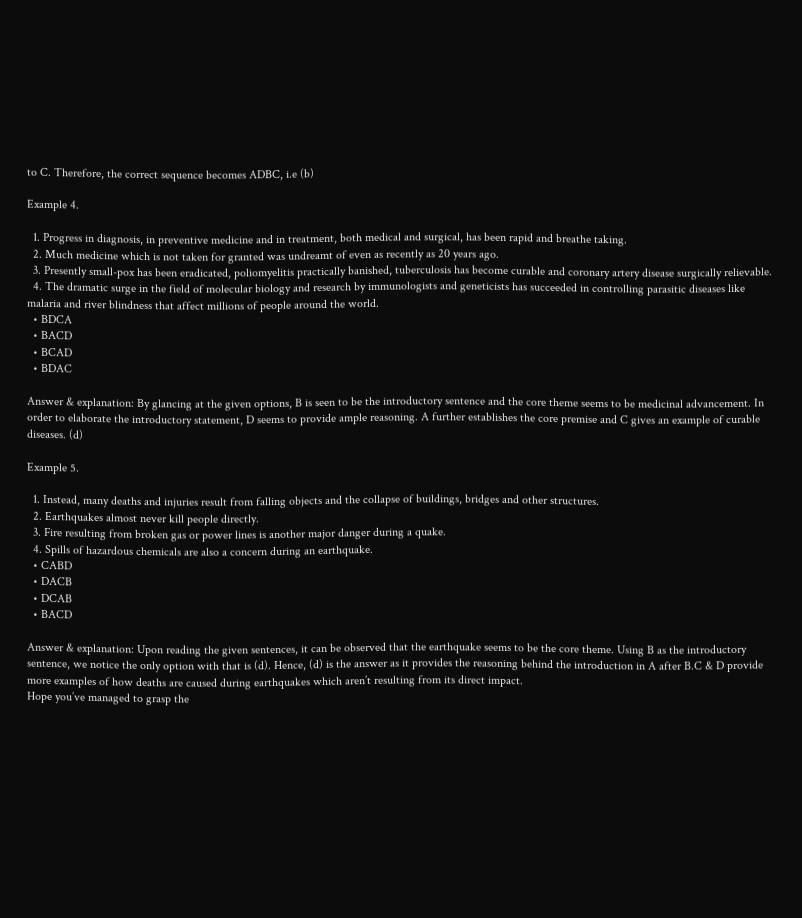to C. Therefore, the correct sequence becomes ADBC, i.e (b)

Example 4.

  1. Progress in diagnosis, in preventive medicine and in treatment, both medical and surgical, has been rapid and breathe taking.
  2. Much medicine which is not taken for granted was undreamt of even as recently as 20 years ago.
  3. Presently small-pox has been eradicated, poliomyelitis practically banished, tuberculosis has become curable and coronary artery disease surgically relievable.
  4. The dramatic surge in the field of molecular biology and research by immunologists and geneticists has succeeded in controlling parasitic diseases like malaria and river blindness that affect millions of people around the world.
  • BDCA
  • BACD
  • BCAD
  • BDAC

Answer & explanation: By glancing at the given options, B is seen to be the introductory sentence and the core theme seems to be medicinal advancement. In order to elaborate the introductory statement, D seems to provide ample reasoning. A further establishes the core premise and C gives an example of curable diseases. (d)

Example 5.

  1. Instead, many deaths and injuries result from falling objects and the collapse of buildings, bridges and other structures.
  2. Earthquakes almost never kill people directly.
  3. Fire resulting from broken gas or power lines is another major danger during a quake.
  4. Spills of hazardous chemicals are also a concern during an earthquake.
  • CABD
  • DACB
  • DCAB
  • BACD

Answer & explanation: Upon reading the given sentences, it can be observed that the earthquake seems to be the core theme. Using B as the introductory sentence, we notice the only option with that is (d). Hence, (d) is the answer as it provides the reasoning behind the introduction in A after B.C & D provide more examples of how deaths are caused during earthquakes which aren’t resulting from its direct impact.
Hope you’ve managed to grasp the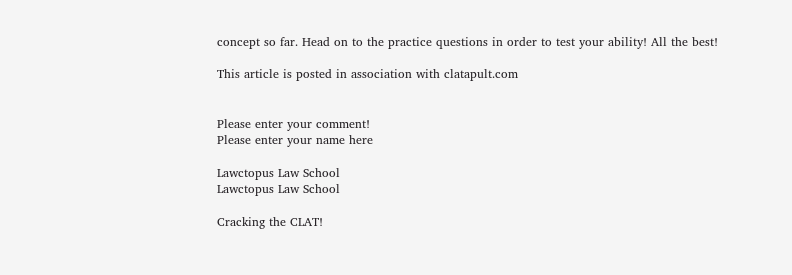concept so far. Head on to the practice questions in order to test your ability! All the best!

This article is posted in association with clatapult.com


Please enter your comment!
Please enter your name here

Lawctopus Law School
Lawctopus Law School

Cracking the CLAT!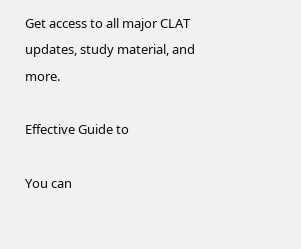Get access to all major CLAT updates, study material, and more.

Effective Guide to

You can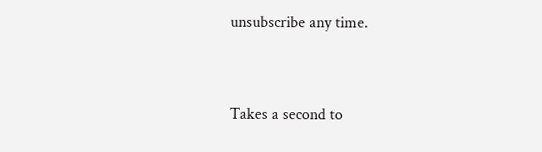unsubscribe any time.


Takes a second to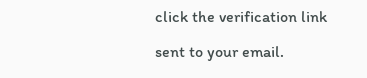click the verification link

sent to your email.